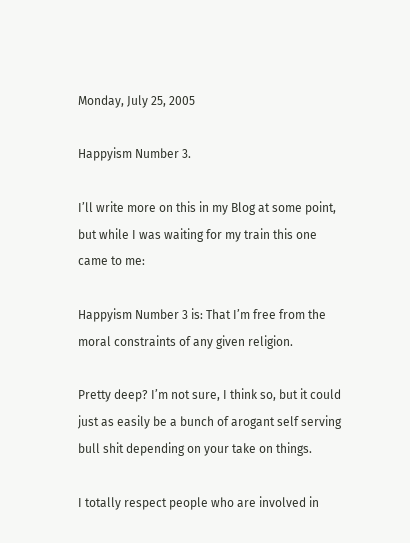Monday, July 25, 2005

Happyism Number 3.

I’ll write more on this in my Blog at some point, but while I was waiting for my train this one came to me:

Happyism Number 3 is: That I’m free from the moral constraints of any given religion.

Pretty deep? I’m not sure, I think so, but it could just as easily be a bunch of arogant self serving bull shit depending on your take on things.

I totally respect people who are involved in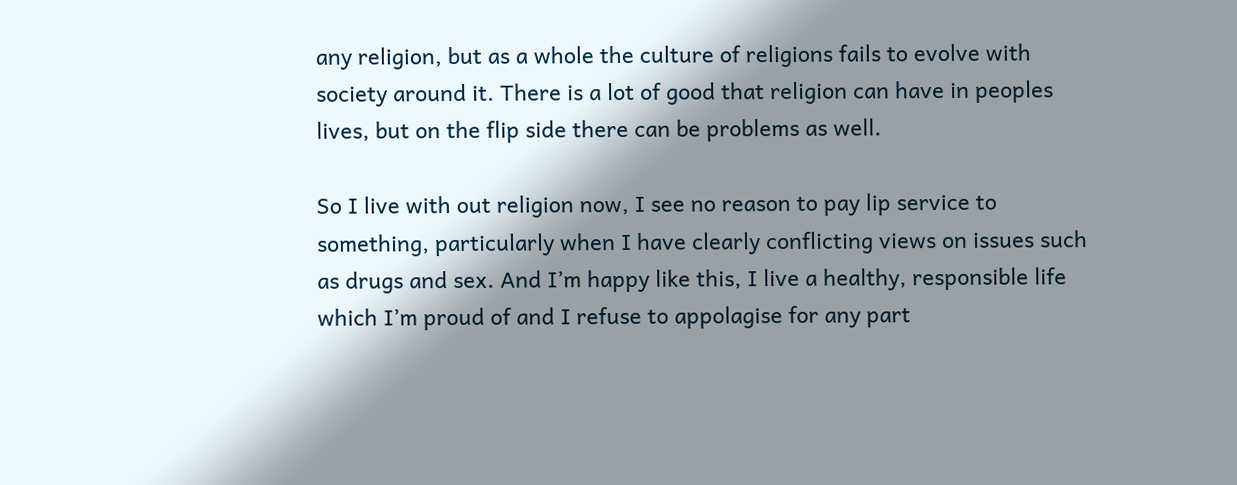any religion, but as a whole the culture of religions fails to evolve with society around it. There is a lot of good that religion can have in peoples lives, but on the flip side there can be problems as well.

So I live with out religion now, I see no reason to pay lip service to something, particularly when I have clearly conflicting views on issues such as drugs and sex. And I’m happy like this, I live a healthy, responsible life which I’m proud of and I refuse to appolagise for any part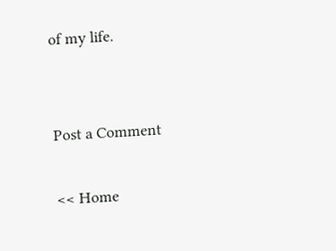of my life.


Post a Comment

<< Home